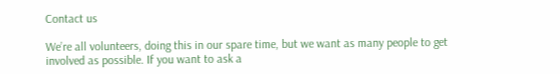Contact us

We’re all volunteers, doing this in our spare time, but we want as many people to get involved as possible. If you want to ask a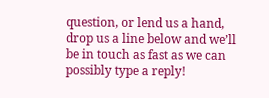question, or lend us a hand, drop us a line below and we’ll be in touch as fast as we can possibly type a reply!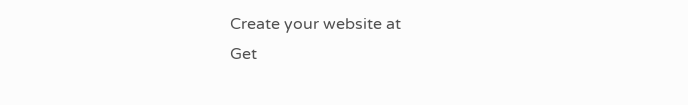Create your website at
Get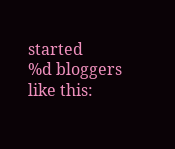started
%d bloggers like this: